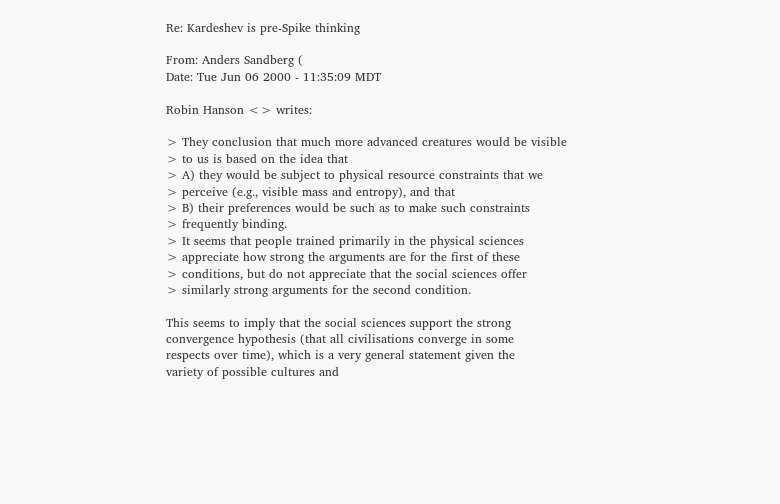Re: Kardeshev is pre-Spike thinking

From: Anders Sandberg (
Date: Tue Jun 06 2000 - 11:35:09 MDT

Robin Hanson <> writes:

> They conclusion that much more advanced creatures would be visible
> to us is based on the idea that
> A) they would be subject to physical resource constraints that we
> perceive (e.g., visible mass and entropy), and that
> B) their preferences would be such as to make such constraints
> frequently binding.
> It seems that people trained primarily in the physical sciences
> appreciate how strong the arguments are for the first of these
> conditions, but do not appreciate that the social sciences offer
> similarly strong arguments for the second condition.

This seems to imply that the social sciences support the strong
convergence hypothesis (that all civilisations converge in some
respects over time), which is a very general statement given the
variety of possible cultures and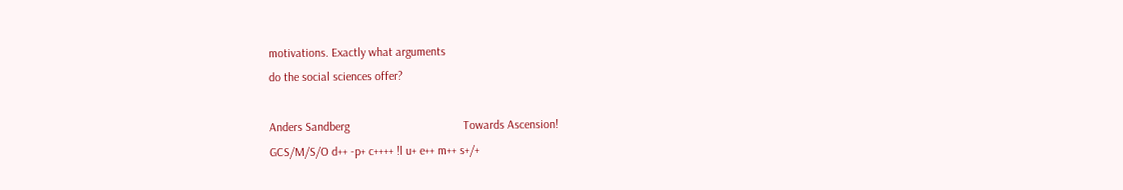motivations. Exactly what arguments
do the social sciences offer?

Anders Sandberg                                      Towards Ascension!
GCS/M/S/O d++ -p+ c++++ !l u+ e++ m++ s+/+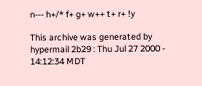n--- h+/* f+ g+ w++ t+ r+ !y

This archive was generated by hypermail 2b29 : Thu Jul 27 2000 - 14:12:34 MDT